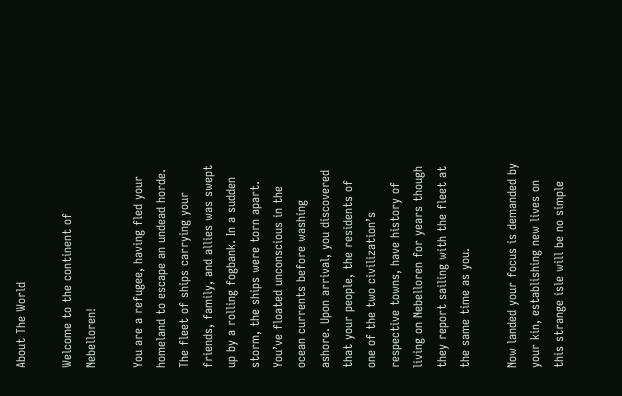About The World

Welcome to the continent of Nebelloren!

You are a refugee, having fled your homeland to escape an undead horde. The fleet of ships carrying your friends, family, and allies was swept up by a rolling fogbank. In a sudden storm, the ships were torn apart. You’ve floated unconscious in the ocean currents before washing ashore. Upon arrival, you discovered that your people, the residents of one of the two civilization’s respective towns, have history of living on Nebelloren for years though they report sailing with the fleet at the same time as you.

Now landed your focus is demanded by your kin, establishing new lives on this strange isle will be no simple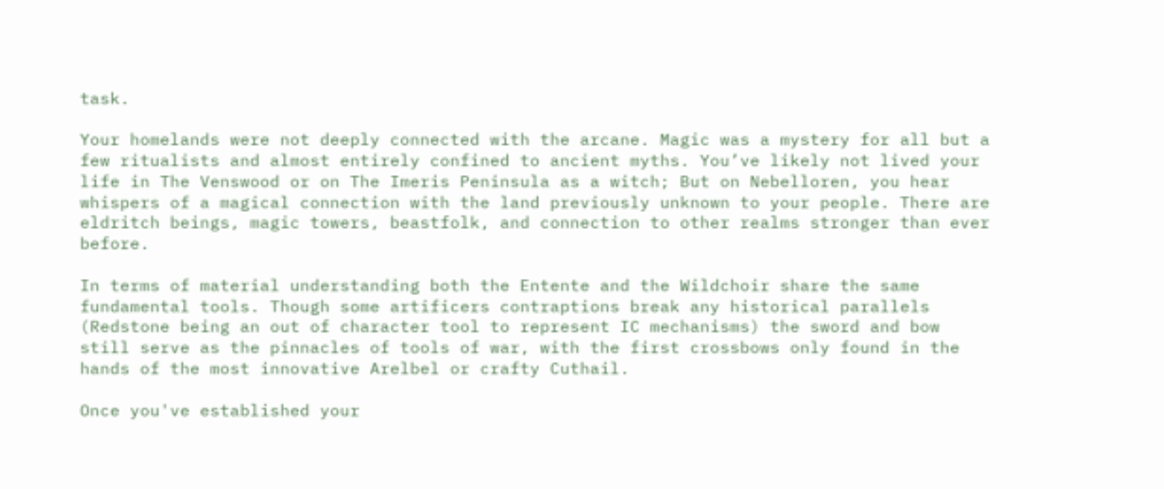task.

Your homelands were not deeply connected with the arcane. Magic was a mystery for all but a few ritualists and almost entirely confined to ancient myths. You’ve likely not lived your life in The Venswood or on The Imeris Peninsula as a witch; But on Nebelloren, you hear whispers of a magical connection with the land previously unknown to your people. There are eldritch beings, magic towers, beastfolk, and connection to other realms stronger than ever before.

In terms of material understanding both the Entente and the Wildchoir share the same fundamental tools. Though some artificers contraptions break any historical parallels (Redstone being an out of character tool to represent IC mechanisms) the sword and bow still serve as the pinnacles of tools of war, with the first crossbows only found in the hands of the most innovative Arelbel or crafty Cuthail.

Once you've established your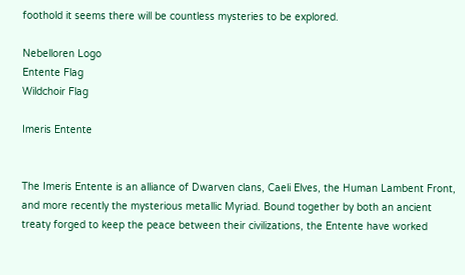foothold it seems there will be countless mysteries to be explored.

Nebelloren Logo
Entente Flag
Wildchoir Flag

Imeris Entente


The Imeris Entente is an alliance of Dwarven clans, Caeli Elves, the Human Lambent Front, and more recently the mysterious metallic Myriad. Bound together by both an ancient treaty forged to keep the peace between their civilizations, the Entente have worked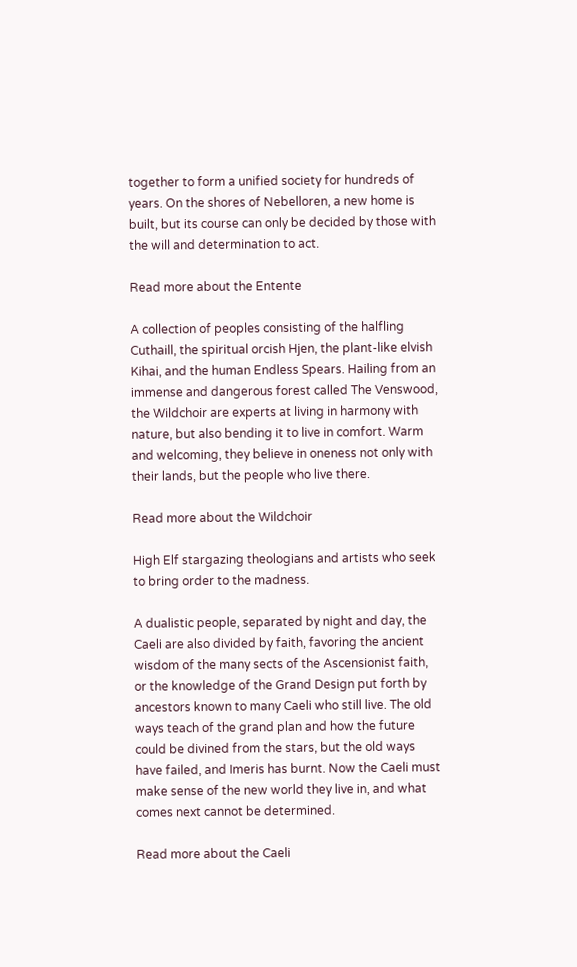together to form a unified society for hundreds of years. On the shores of Nebelloren, a new home is built, but its course can only be decided by those with the will and determination to act.

Read more about the Entente

A collection of peoples consisting of the halfling Cuthaill, the spiritual orcish Hjen, the plant-like elvish Kihai, and the human Endless Spears. Hailing from an immense and dangerous forest called The Venswood, the Wildchoir are experts at living in harmony with nature, but also bending it to live in comfort. Warm and welcoming, they believe in oneness not only with their lands, but the people who live there.

Read more about the Wildchoir

High Elf stargazing theologians and artists who seek to bring order to the madness.

A dualistic people, separated by night and day, the Caeli are also divided by faith, favoring the ancient wisdom of the many sects of the Ascensionist faith, or the knowledge of the Grand Design put forth by ancestors known to many Caeli who still live. The old ways teach of the grand plan and how the future could be divined from the stars, but the old ways have failed, and Imeris has burnt. Now the Caeli must make sense of the new world they live in, and what comes next cannot be determined.

Read more about the Caeli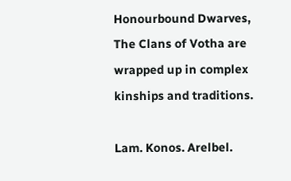Honourbound Dwarves, The Clans of Votha are wrapped up in complex kinships and traditions.

Lam. Konos. Arelbel.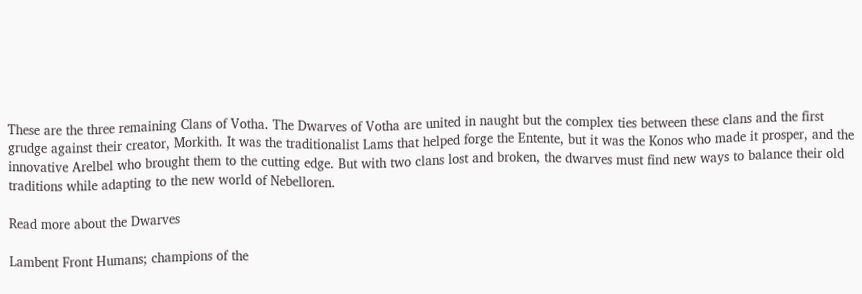These are the three remaining Clans of Votha. The Dwarves of Votha are united in naught but the complex ties between these clans and the first grudge against their creator, Morkith. It was the traditionalist Lams that helped forge the Entente, but it was the Konos who made it prosper, and the innovative Arelbel who brought them to the cutting edge. But with two clans lost and broken, the dwarves must find new ways to balance their old traditions while adapting to the new world of Nebelloren.

Read more about the Dwarves

Lambent Front Humans; champions of the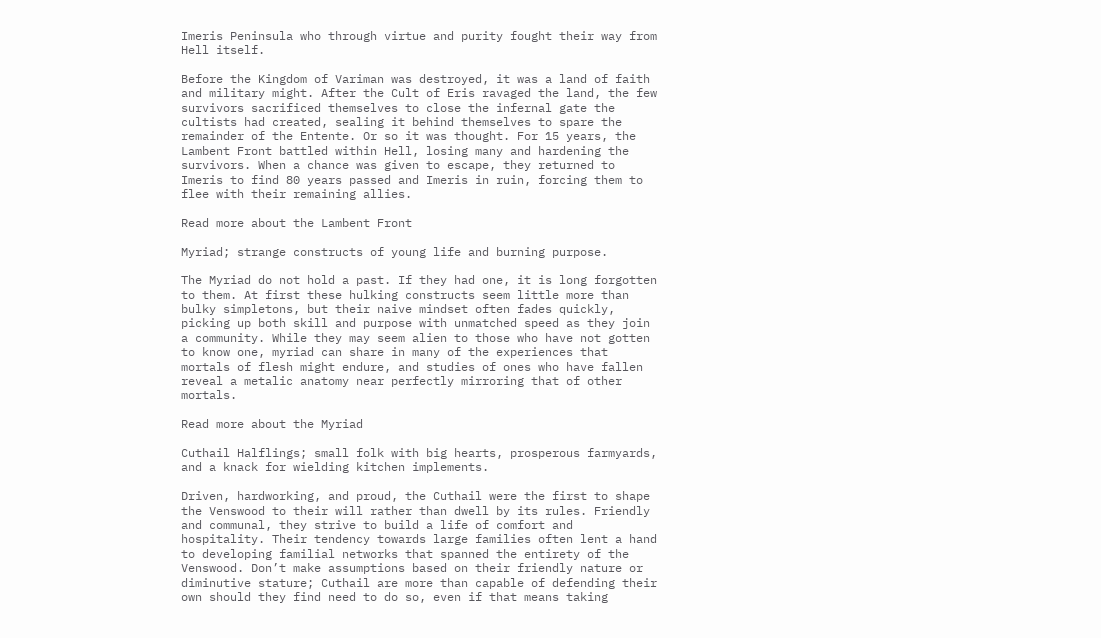Imeris Peninsula who through virtue and purity fought their way from Hell itself.

Before the Kingdom of Variman was destroyed, it was a land of faith and military might. After the Cult of Eris ravaged the land, the few survivors sacrificed themselves to close the infernal gate the cultists had created, sealing it behind themselves to spare the remainder of the Entente. Or so it was thought. For 15 years, the Lambent Front battled within Hell, losing many and hardening the survivors. When a chance was given to escape, they returned to Imeris to find 80 years passed and Imeris in ruin, forcing them to flee with their remaining allies.

Read more about the Lambent Front

Myriad; strange constructs of young life and burning purpose.

The Myriad do not hold a past. If they had one, it is long forgotten to them. At first these hulking constructs seem little more than bulky simpletons, but their naive mindset often fades quickly, picking up both skill and purpose with unmatched speed as they join a community. While they may seem alien to those who have not gotten to know one, myriad can share in many of the experiences that mortals of flesh might endure, and studies of ones who have fallen reveal a metalic anatomy near perfectly mirroring that of other mortals.

Read more about the Myriad

Cuthail Halflings; small folk with big hearts, prosperous farmyards, and a knack for wielding kitchen implements.

Driven, hardworking, and proud, the Cuthail were the first to shape the Venswood to their will rather than dwell by its rules. Friendly and communal, they strive to build a life of comfort and hospitality. Their tendency towards large families often lent a hand to developing familial networks that spanned the entirety of the Venswood. Don’t make assumptions based on their friendly nature or diminutive stature; Cuthail are more than capable of defending their own should they find need to do so, even if that means taking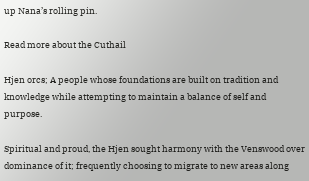up Nana’s rolling pin.

Read more about the Cuthail

Hjen orcs; A people whose foundations are built on tradition and knowledge while attempting to maintain a balance of self and purpose.

Spiritual and proud, the Hjen sought harmony with the Venswood over dominance of it; frequently choosing to migrate to new areas along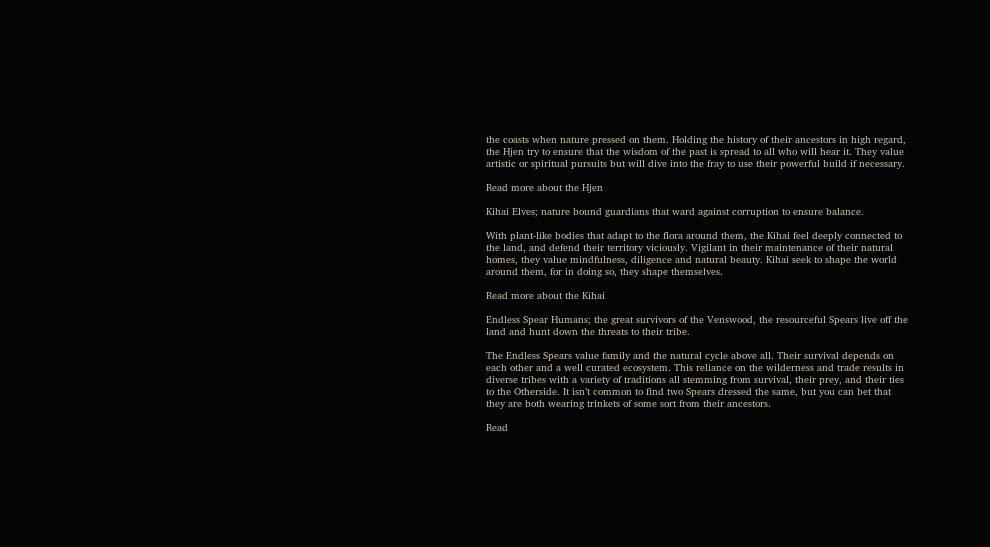the coasts when nature pressed on them. Holding the history of their ancestors in high regard, the Hjen try to ensure that the wisdom of the past is spread to all who will hear it. They value artistic or spiritual pursuits but will dive into the fray to use their powerful build if necessary.

Read more about the Hjen

Kihai Elves; nature bound guardians that ward against corruption to ensure balance.

With plant-like bodies that adapt to the flora around them, the Kihai feel deeply connected to the land, and defend their territory viciously. Vigilant in their maintenance of their natural homes, they value mindfulness, diligence and natural beauty. Kihai seek to shape the world around them, for in doing so, they shape themselves.

Read more about the Kihai

Endless Spear Humans; the great survivors of the Venswood, the resourceful Spears live off the land and hunt down the threats to their tribe.

The Endless Spears value family and the natural cycle above all. Their survival depends on each other and a well curated ecosystem. This reliance on the wilderness and trade results in diverse tribes with a variety of traditions all stemming from survival, their prey, and their ties to the Otherside. It isn’t common to find two Spears dressed the same, but you can bet that they are both wearing trinkets of some sort from their ancestors.

Read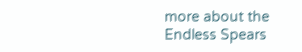more about the Endless Spears